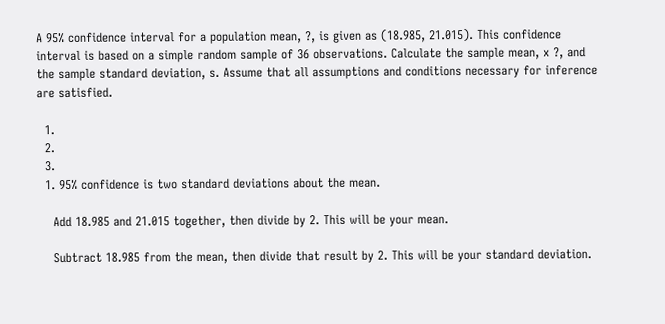A 95% confidence interval for a population mean, ?, is given as (18.985, 21.015). This confidence interval is based on a simple random sample of 36 observations. Calculate the sample mean, x ?, and the sample standard deviation, s. Assume that all assumptions and conditions necessary for inference are satisfied.

  1.
  2.
  3.
  1. 95% confidence is two standard deviations about the mean.

    Add 18.985 and 21.015 together, then divide by 2. This will be your mean.

    Subtract 18.985 from the mean, then divide that result by 2. This will be your standard deviation.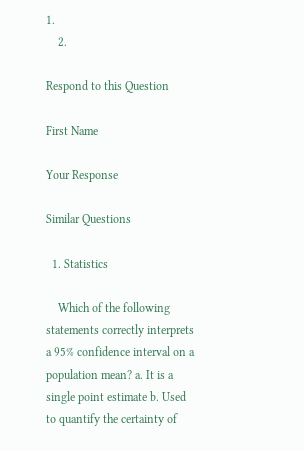1.
    2.

Respond to this Question

First Name

Your Response

Similar Questions

  1. Statistics

    Which of the following statements correctly interprets a 95% confidence interval on a population mean? a. It is a single point estimate b. Used to quantify the certainty of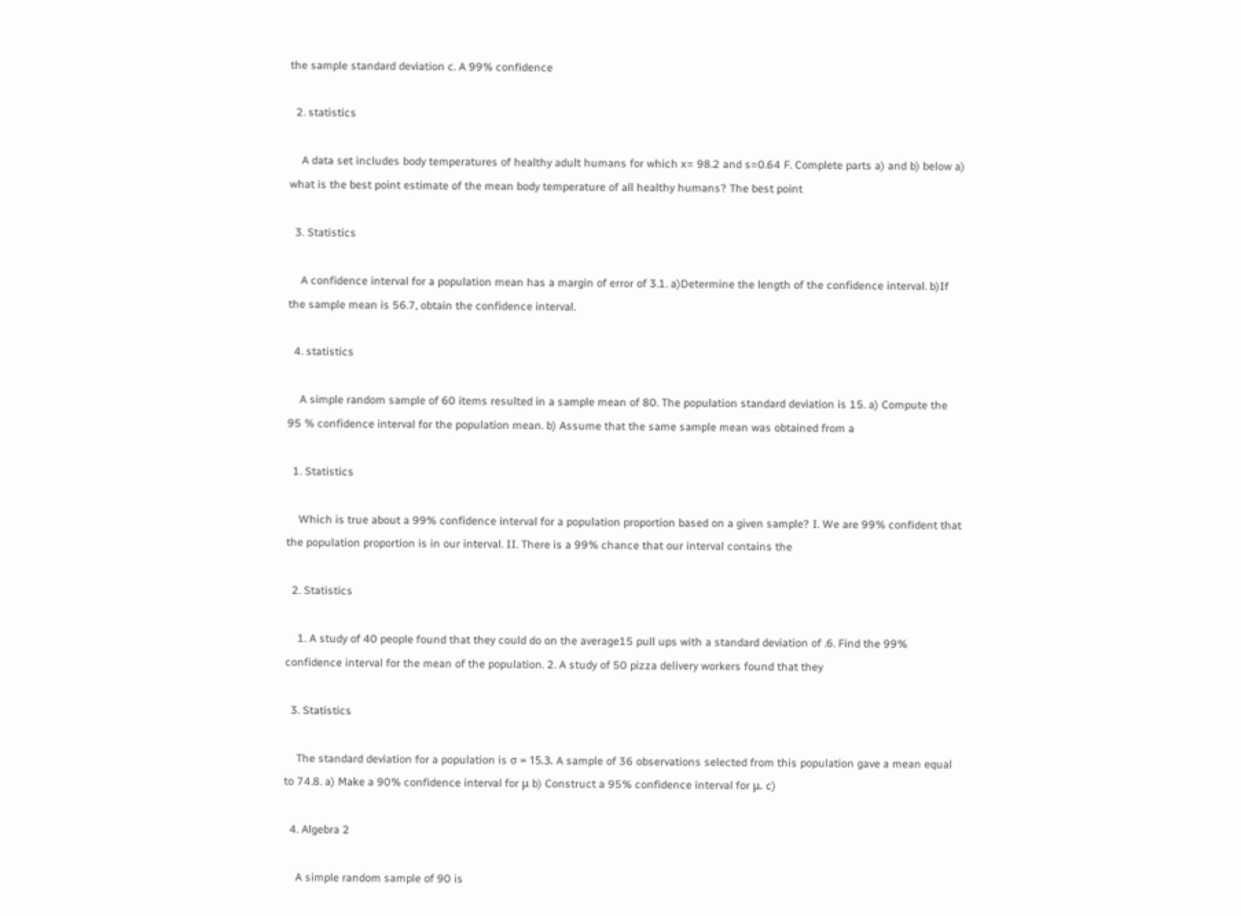the sample standard deviation c. A 99% confidence

  2. statistics

    A data set includes body temperatures of healthy adult humans for which x= 98.2 and s=0.64 F. Complete parts a) and b) below a) what is the best point estimate of the mean body temperature of all healthy humans? The best point

  3. Statistics

    A confidence interval for a population mean has a margin of error of 3.1. a)Determine the length of the confidence interval. b)If the sample mean is 56.7, obtain the confidence interval.

  4. statistics

    A simple random sample of 60 items resulted in a sample mean of 80. The population standard deviation is 15. a) Compute the 95 % confidence interval for the population mean. b) Assume that the same sample mean was obtained from a

  1. Statistics

    Which is true about a 99% confidence interval for a population proportion based on a given sample? I. We are 99% confident that the population proportion is in our interval. II. There is a 99% chance that our interval contains the

  2. Statistics

    1. A study of 40 people found that they could do on the average15 pull ups with a standard deviation of .6. Find the 99% confidence interval for the mean of the population. 2. A study of 50 pizza delivery workers found that they

  3. Statistics

    The standard deviation for a population is σ = 15.3. A sample of 36 observations selected from this population gave a mean equal to 74.8. a) Make a 90% confidence interval for μ b) Construct a 95% confidence interval for μ. c)

  4. Algebra 2

    A simple random sample of 90 is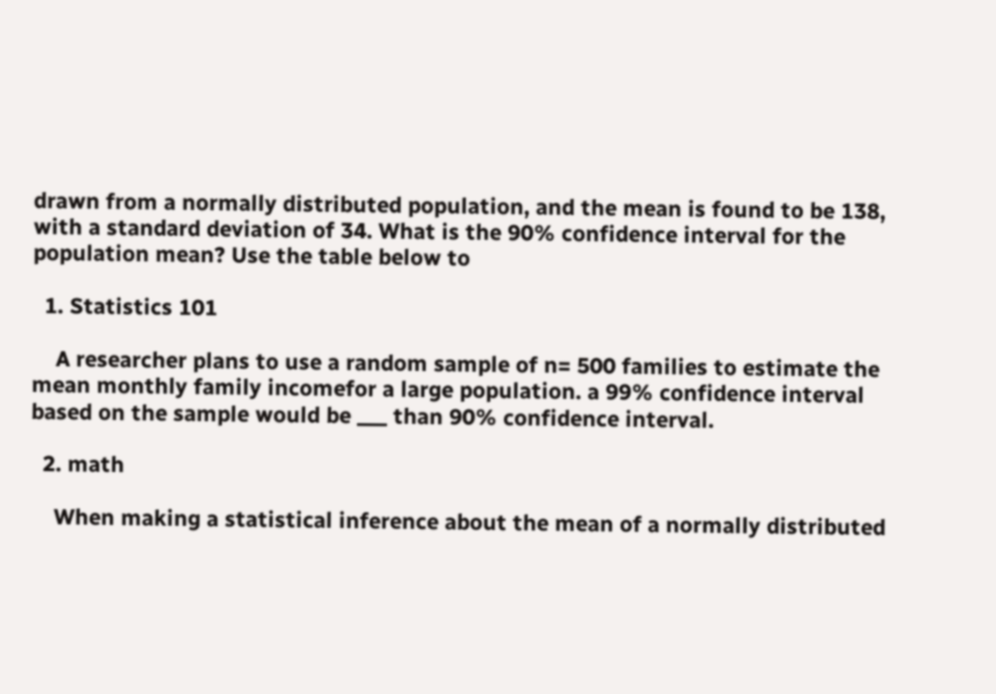drawn from a normally distributed population, and the mean is found to be 138, with a standard deviation of 34. What is the 90% confidence interval for the population mean? Use the table below to

  1. Statistics 101

    A researcher plans to use a random sample of n= 500 families to estimate the mean monthly family incomefor a large population. a 99% confidence interval based on the sample would be ___ than 90% confidence interval.

  2. math

    When making a statistical inference about the mean of a normally distributed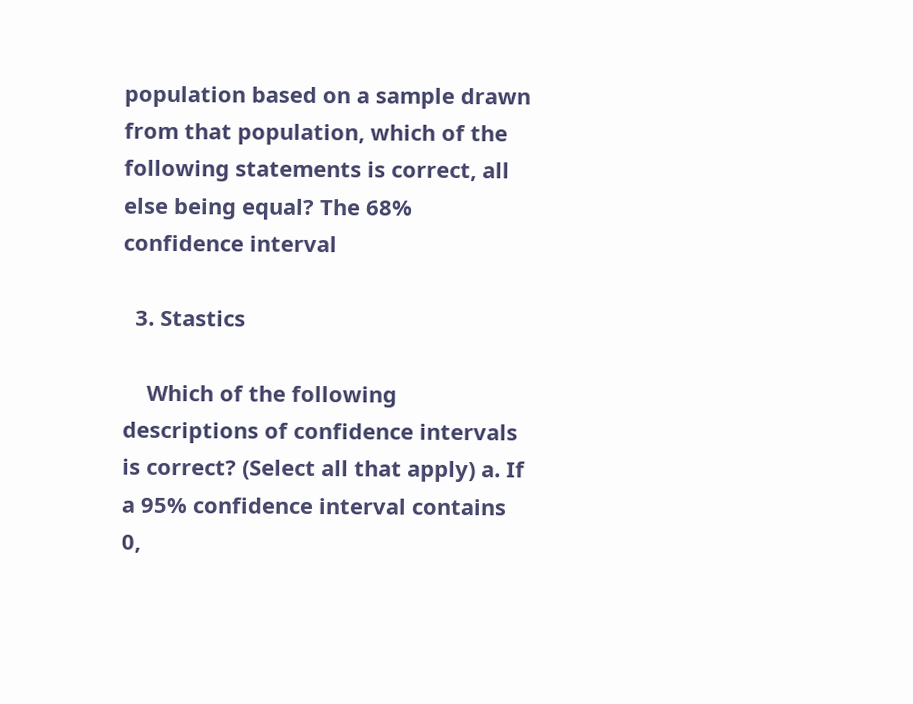population based on a sample drawn from that population, which of the following statements is correct, all else being equal? The 68% confidence interval

  3. Stastics

    Which of the following descriptions of confidence intervals is correct? (Select all that apply) a. If a 95% confidence interval contains 0,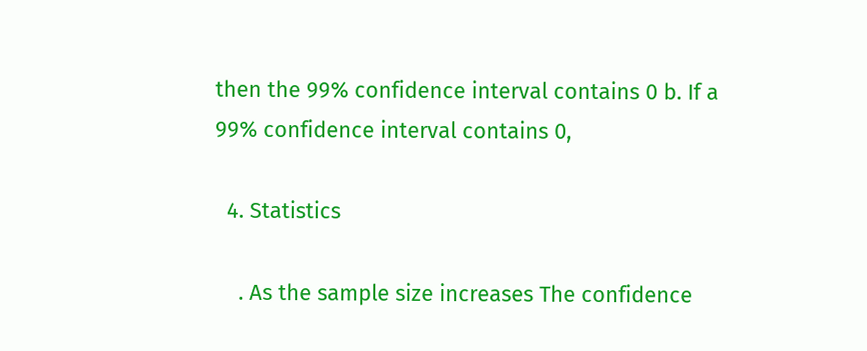then the 99% confidence interval contains 0 b. If a 99% confidence interval contains 0,

  4. Statistics

    . As the sample size increases The confidence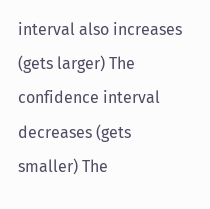interval also increases (gets larger) The confidence interval decreases (gets smaller) The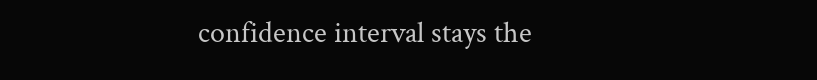confidence interval stays the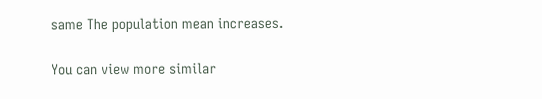same The population mean increases.

You can view more similar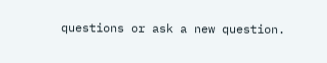questions or ask a new question.